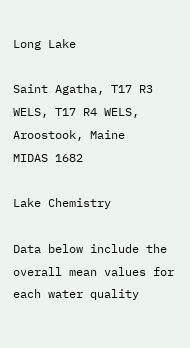Long Lake

Saint Agatha, T17 R3 WELS, T17 R4 WELS, Aroostook, Maine
MIDAS 1682

Lake Chemistry

Data below include the overall mean values for each water quality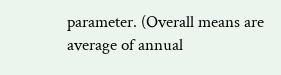parameter. (Overall means are average of annual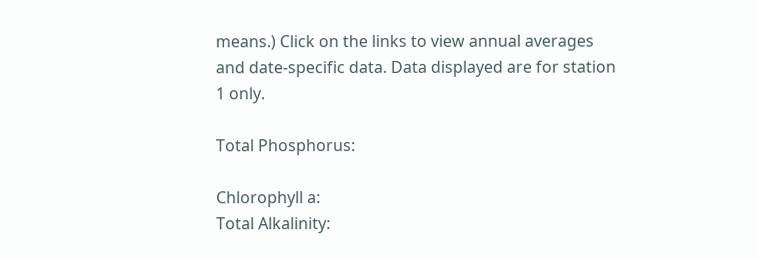means.) Click on the links to view annual averages and date-specific data. Data displayed are for station 1 only.

Total Phosphorus:

Chlorophyll a:
Total Alkalinity: